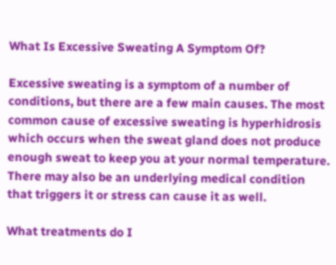What Is Excessive Sweating A Symptom Of?

Excessive sweating is a symptom of a number of conditions, but there are a few main causes. The most common cause of excessive sweating is hyperhidrosis which occurs when the sweat gland does not produce enough sweat to keep you at your normal temperature. There may also be an underlying medical condition that triggers it or stress can cause it as well.

What treatments do I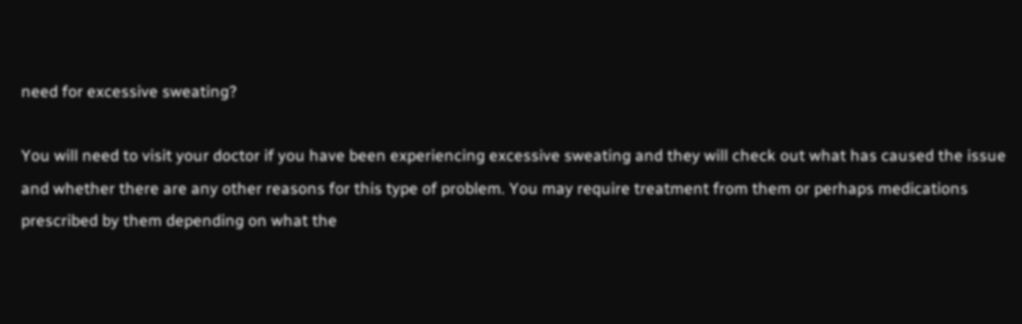need for excessive sweating?

You will need to visit your doctor if you have been experiencing excessive sweating and they will check out what has caused the issue and whether there are any other reasons for this type of problem. You may require treatment from them or perhaps medications prescribed by them depending on what the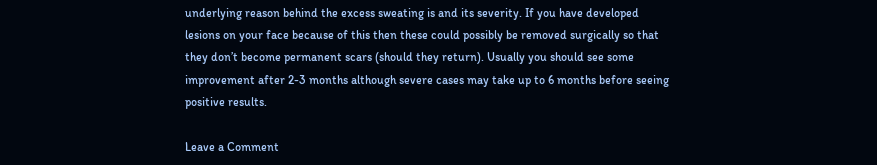underlying reason behind the excess sweating is and its severity. If you have developed lesions on your face because of this then these could possibly be removed surgically so that they don’t become permanent scars (should they return). Usually you should see some improvement after 2-3 months although severe cases may take up to 6 months before seeing positive results.

Leave a Comment